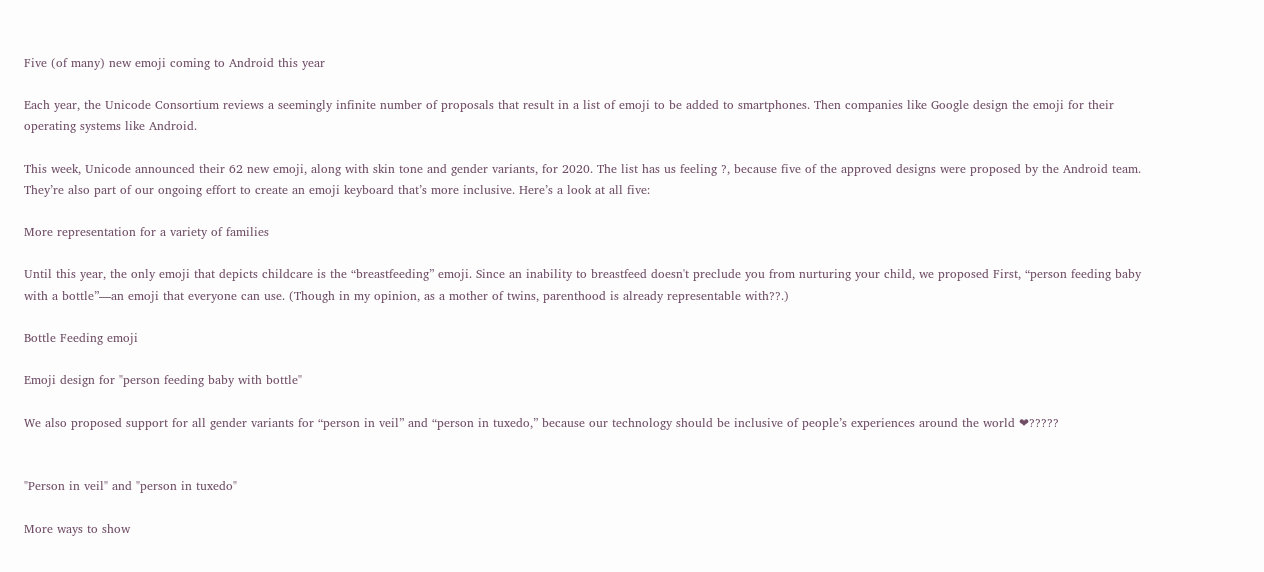Five (of many) new emoji coming to Android this year

Each year, the Unicode Consortium reviews a seemingly infinite number of proposals that result in a list of emoji to be added to smartphones. Then companies like Google design the emoji for their operating systems like Android.

This week, Unicode announced their 62 new emoji, along with skin tone and gender variants, for 2020. The list has us feeling ?, because five of the approved designs were proposed by the Android team. They’re also part of our ongoing effort to create an emoji keyboard that’s more inclusive. Here’s a look at all five:

More representation for a variety of families

Until this year, the only emoji that depicts childcare is the “breastfeeding” emoji. Since an inability to breastfeed doesn't preclude you from nurturing your child, we proposed First, “person feeding baby with a bottle”—an emoji that everyone can use. (Though in my opinion, as a mother of twins, parenthood is already representable with??.)

Bottle Feeding emoji

Emoji design for "person feeding baby with bottle"

We also proposed support for all gender variants for “person in veil” and “person in tuxedo,” because our technology should be inclusive of people’s experiences around the world ❤?????


"Person in veil" and "person in tuxedo"

More ways to show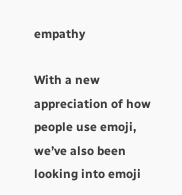empathy

With a new appreciation of how people use emoji, we’ve also been looking into emoji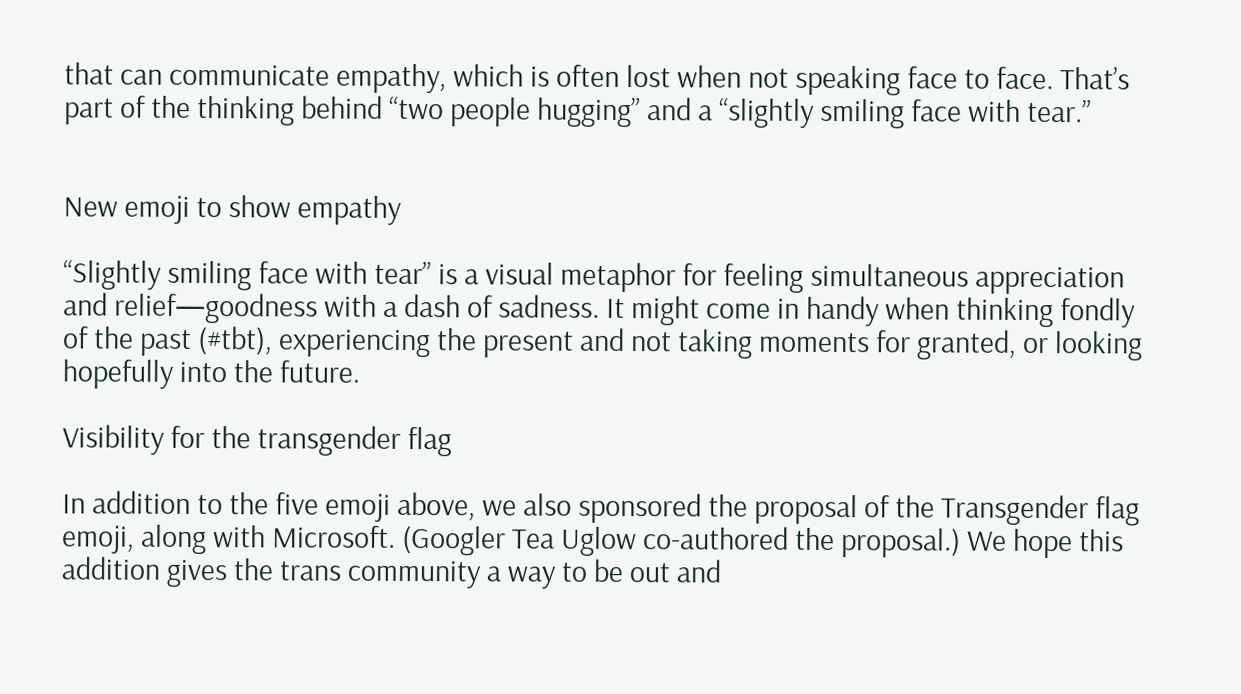that can communicate empathy, which is often lost when not speaking face to face. That’s part of the thinking behind “two people hugging” and a “slightly smiling face with tear.”


New emoji to show empathy

“Slightly smiling face with tear” is a visual metaphor for feeling simultaneous appreciation and relief—goodness with a dash of sadness. It might come in handy when thinking fondly of the past (#tbt), experiencing the present and not taking moments for granted, or looking hopefully into the future.

Visibility for the transgender flag

In addition to the five emoji above, we also sponsored the proposal of the Transgender flag emoji, along with Microsoft. (Googler Tea Uglow co-authored the proposal.) We hope this addition gives the trans community a way to be out and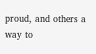proud, and others a way to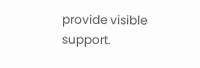provide visible support.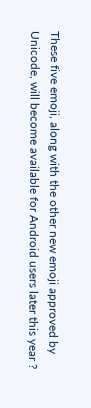These five emoji, along with the other new emoji approved by Unicode, will become available for Android users later this year ?